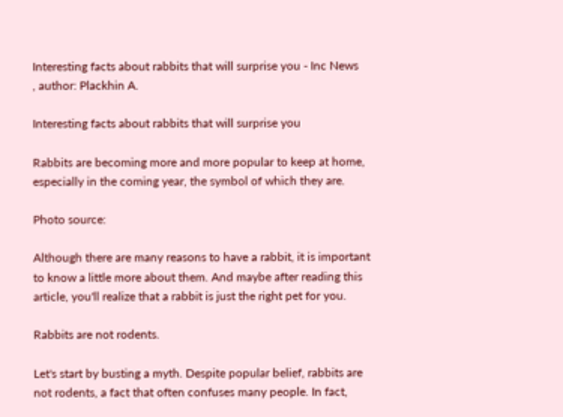Interesting facts about rabbits that will surprise you - Inc News
, author: Plackhin A.

Interesting facts about rabbits that will surprise you

Rabbits are becoming more and more popular to keep at home, especially in the coming year, the symbol of which they are.

Photo source:

Although there are many reasons to have a rabbit, it is important to know a little more about them. And maybe after reading this article, you'll realize that a rabbit is just the right pet for you.

Rabbits are not rodents.

Let's start by busting a myth. Despite popular belief, rabbits are not rodents, a fact that often confuses many people. In fact,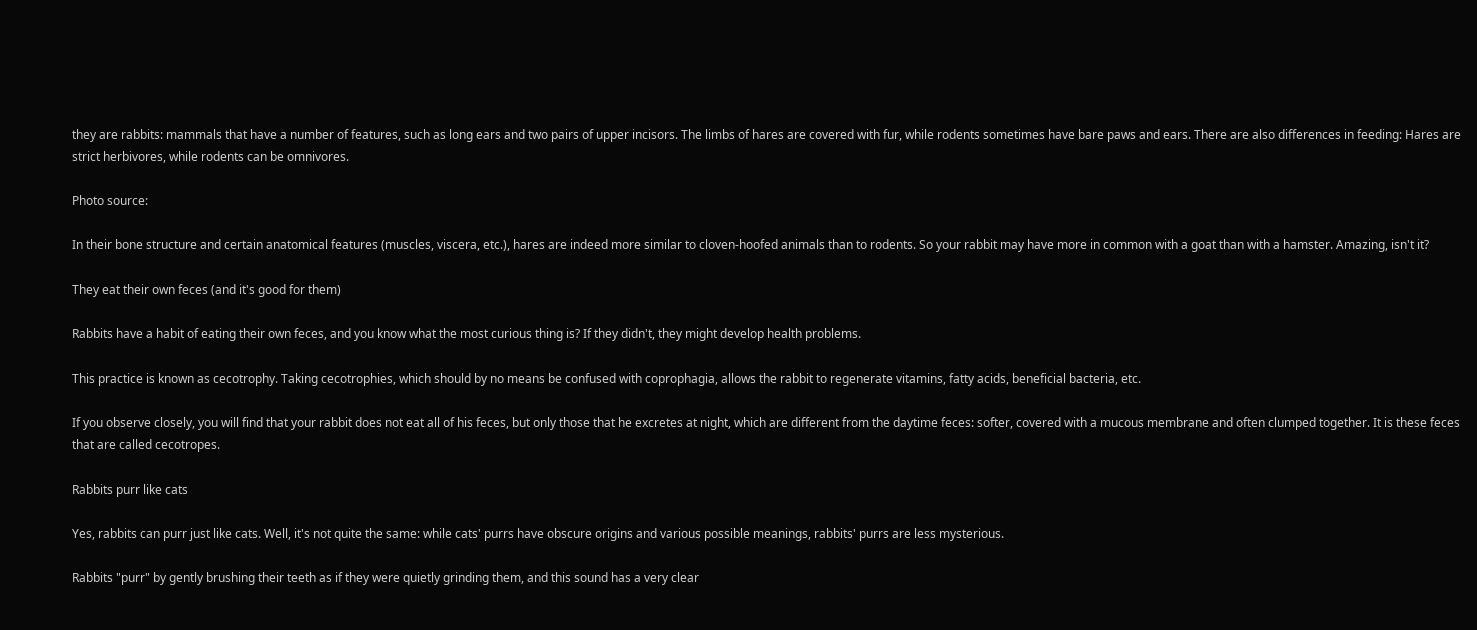they are rabbits: mammals that have a number of features, such as long ears and two pairs of upper incisors. The limbs of hares are covered with fur, while rodents sometimes have bare paws and ears. There are also differences in feeding: Hares are strict herbivores, while rodents can be omnivores.

Photo source:

In their bone structure and certain anatomical features (muscles, viscera, etc.), hares are indeed more similar to cloven-hoofed animals than to rodents. So your rabbit may have more in common with a goat than with a hamster. Amazing, isn't it?

They eat their own feces (and it's good for them)

Rabbits have a habit of eating their own feces, and you know what the most curious thing is? If they didn't, they might develop health problems.

This practice is known as cecotrophy. Taking cecotrophies, which should by no means be confused with coprophagia, allows the rabbit to regenerate vitamins, fatty acids, beneficial bacteria, etc.

If you observe closely, you will find that your rabbit does not eat all of his feces, but only those that he excretes at night, which are different from the daytime feces: softer, covered with a mucous membrane and often clumped together. It is these feces that are called cecotropes.

Rabbits purr like cats

Yes, rabbits can purr just like cats. Well, it's not quite the same: while cats' purrs have obscure origins and various possible meanings, rabbits' purrs are less mysterious.

Rabbits "purr" by gently brushing their teeth as if they were quietly grinding them, and this sound has a very clear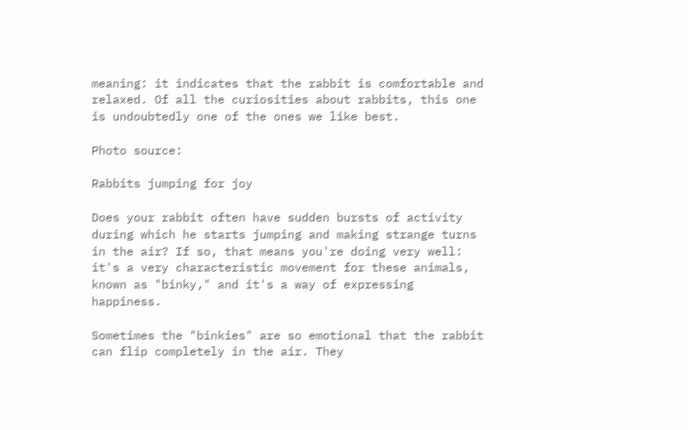meaning: it indicates that the rabbit is comfortable and relaxed. Of all the curiosities about rabbits, this one is undoubtedly one of the ones we like best.

Photo source:

Rabbits jumping for joy

Does your rabbit often have sudden bursts of activity during which he starts jumping and making strange turns in the air? If so, that means you're doing very well: it's a very characteristic movement for these animals, known as "binky," and it's a way of expressing happiness.

Sometimes the "binkies" are so emotional that the rabbit can flip completely in the air. They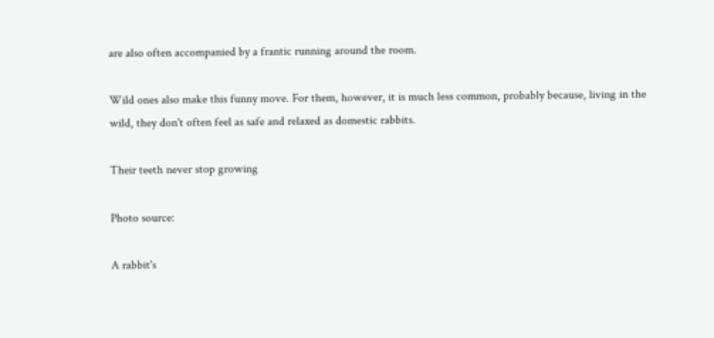are also often accompanied by a frantic running around the room.

Wild ones also make this funny move. For them, however, it is much less common, probably because, living in the wild, they don't often feel as safe and relaxed as domestic rabbits.

Their teeth never stop growing

Photo source:

A rabbit's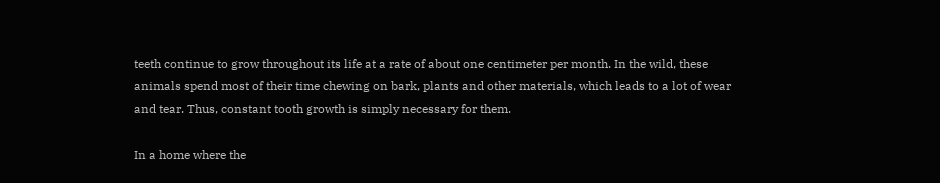teeth continue to grow throughout its life at a rate of about one centimeter per month. In the wild, these animals spend most of their time chewing on bark, plants and other materials, which leads to a lot of wear and tear. Thus, constant tooth growth is simply necessary for them.

In a home where the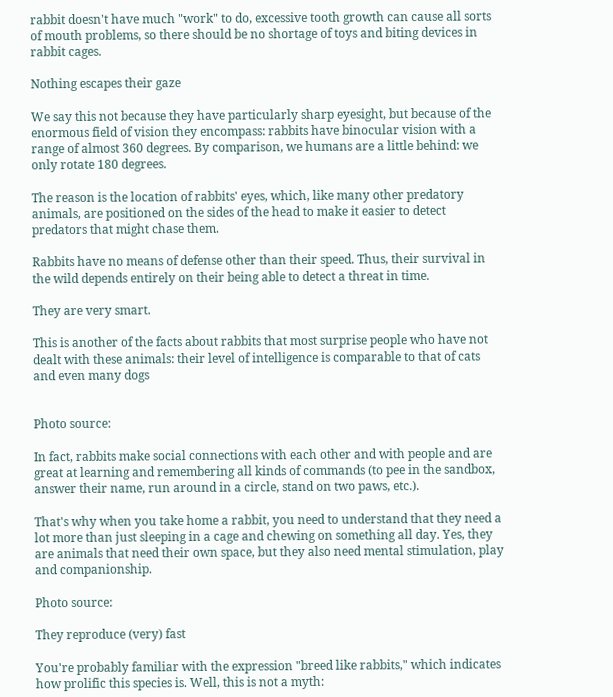rabbit doesn't have much "work" to do, excessive tooth growth can cause all sorts of mouth problems, so there should be no shortage of toys and biting devices in rabbit cages.

Nothing escapes their gaze

We say this not because they have particularly sharp eyesight, but because of the enormous field of vision they encompass: rabbits have binocular vision with a range of almost 360 degrees. By comparison, we humans are a little behind: we only rotate 180 degrees.

The reason is the location of rabbits' eyes, which, like many other predatory animals, are positioned on the sides of the head to make it easier to detect predators that might chase them.

Rabbits have no means of defense other than their speed. Thus, their survival in the wild depends entirely on their being able to detect a threat in time.

They are very smart.

This is another of the facts about rabbits that most surprise people who have not dealt with these animals: their level of intelligence is comparable to that of cats and even many dogs


Photo source:

In fact, rabbits make social connections with each other and with people and are great at learning and remembering all kinds of commands (to pee in the sandbox, answer their name, run around in a circle, stand on two paws, etc.).

That's why when you take home a rabbit, you need to understand that they need a lot more than just sleeping in a cage and chewing on something all day. Yes, they are animals that need their own space, but they also need mental stimulation, play and companionship.

Photo source:

They reproduce (very) fast

You're probably familiar with the expression "breed like rabbits," which indicates how prolific this species is. Well, this is not a myth: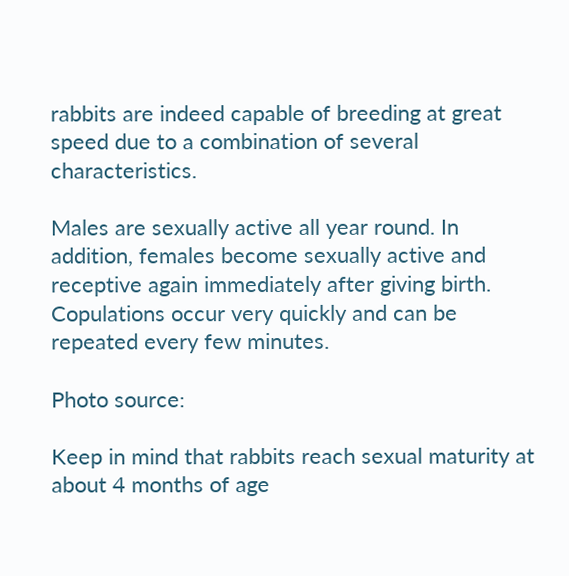rabbits are indeed capable of breeding at great speed due to a combination of several characteristics.

Males are sexually active all year round. In addition, females become sexually active and receptive again immediately after giving birth. Copulations occur very quickly and can be repeated every few minutes.

Photo source:

Keep in mind that rabbits reach sexual maturity at about 4 months of age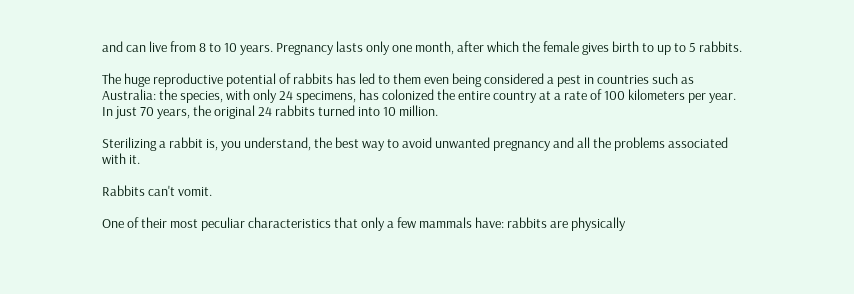and can live from 8 to 10 years. Pregnancy lasts only one month, after which the female gives birth to up to 5 rabbits.

The huge reproductive potential of rabbits has led to them even being considered a pest in countries such as Australia: the species, with only 24 specimens, has colonized the entire country at a rate of 100 kilometers per year. In just 70 years, the original 24 rabbits turned into 10 million.

Sterilizing a rabbit is, you understand, the best way to avoid unwanted pregnancy and all the problems associated with it.

Rabbits can't vomit.

One of their most peculiar characteristics that only a few mammals have: rabbits are physically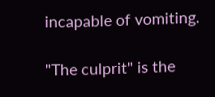incapable of vomiting.

"The culprit" is the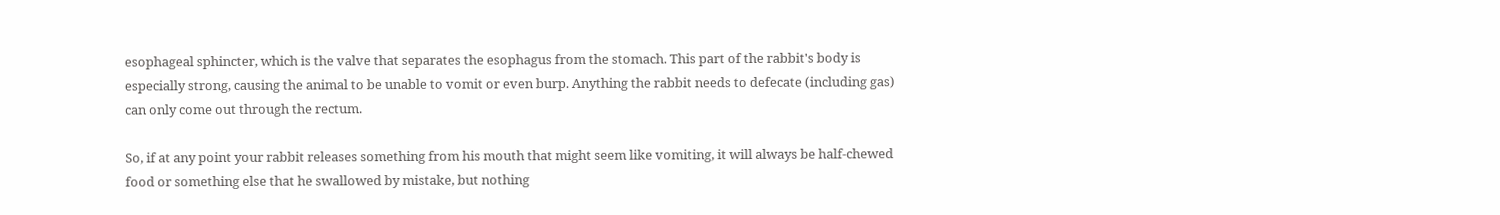esophageal sphincter, which is the valve that separates the esophagus from the stomach. This part of the rabbit's body is especially strong, causing the animal to be unable to vomit or even burp. Anything the rabbit needs to defecate (including gas) can only come out through the rectum.

So, if at any point your rabbit releases something from his mouth that might seem like vomiting, it will always be half-chewed food or something else that he swallowed by mistake, but nothing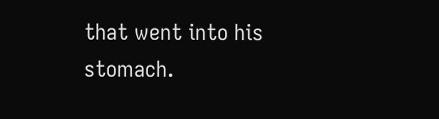that went into his stomach.